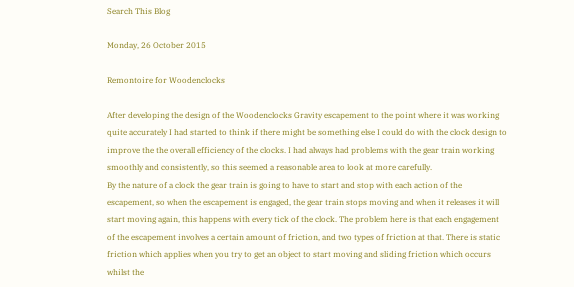Search This Blog

Monday, 26 October 2015

Remontoire for Woodenclocks

After developing the design of the Woodenclocks Gravity escapement to the point where it was working quite accurately I had started to think if there might be something else I could do with the clock design to improve the the overall efficiency of the clocks. I had always had problems with the gear train working smoothly and consistently, so this seemed a reasonable area to look at more carefully.
By the nature of a clock the gear train is going to have to start and stop with each action of the escapement, so when the escapement is engaged, the gear train stops moving and when it releases it will start moving again, this happens with every tick of the clock. The problem here is that each engagement of the escapement involves a certain amount of friction, and two types of friction at that. There is static friction which applies when you try to get an object to start moving and sliding friction which occurs whilst the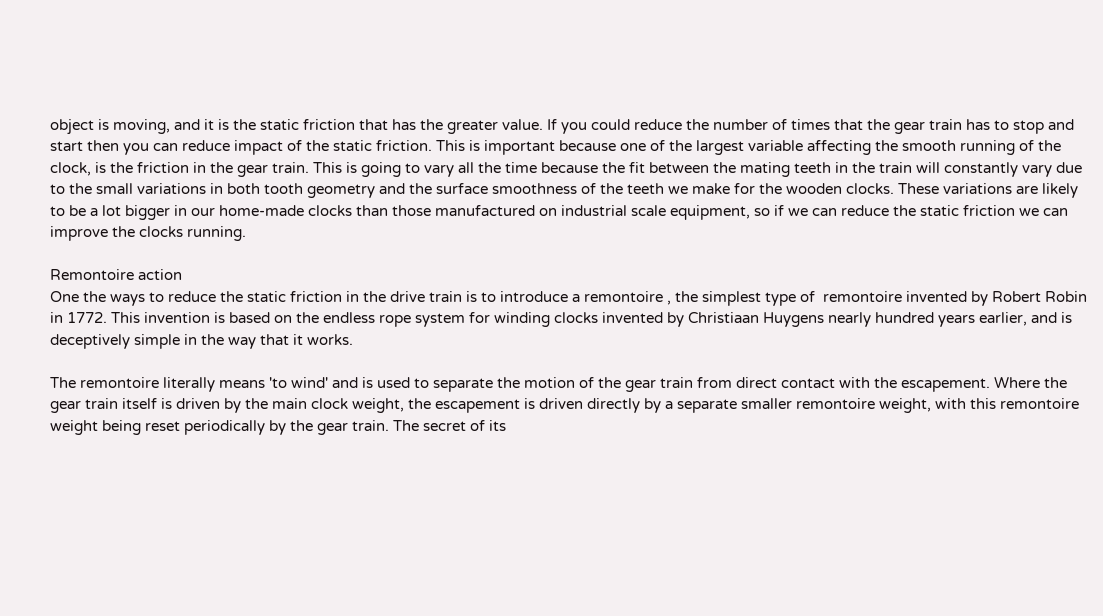object is moving, and it is the static friction that has the greater value. If you could reduce the number of times that the gear train has to stop and start then you can reduce impact of the static friction. This is important because one of the largest variable affecting the smooth running of the clock, is the friction in the gear train. This is going to vary all the time because the fit between the mating teeth in the train will constantly vary due to the small variations in both tooth geometry and the surface smoothness of the teeth we make for the wooden clocks. These variations are likely to be a lot bigger in our home-made clocks than those manufactured on industrial scale equipment, so if we can reduce the static friction we can improve the clocks running.

Remontoire action
One the ways to reduce the static friction in the drive train is to introduce a remontoire , the simplest type of  remontoire invented by Robert Robin in 1772. This invention is based on the endless rope system for winding clocks invented by Christiaan Huygens nearly hundred years earlier, and is deceptively simple in the way that it works.

The remontoire literally means 'to wind' and is used to separate the motion of the gear train from direct contact with the escapement. Where the gear train itself is driven by the main clock weight, the escapement is driven directly by a separate smaller remontoire weight, with this remontoire weight being reset periodically by the gear train. The secret of its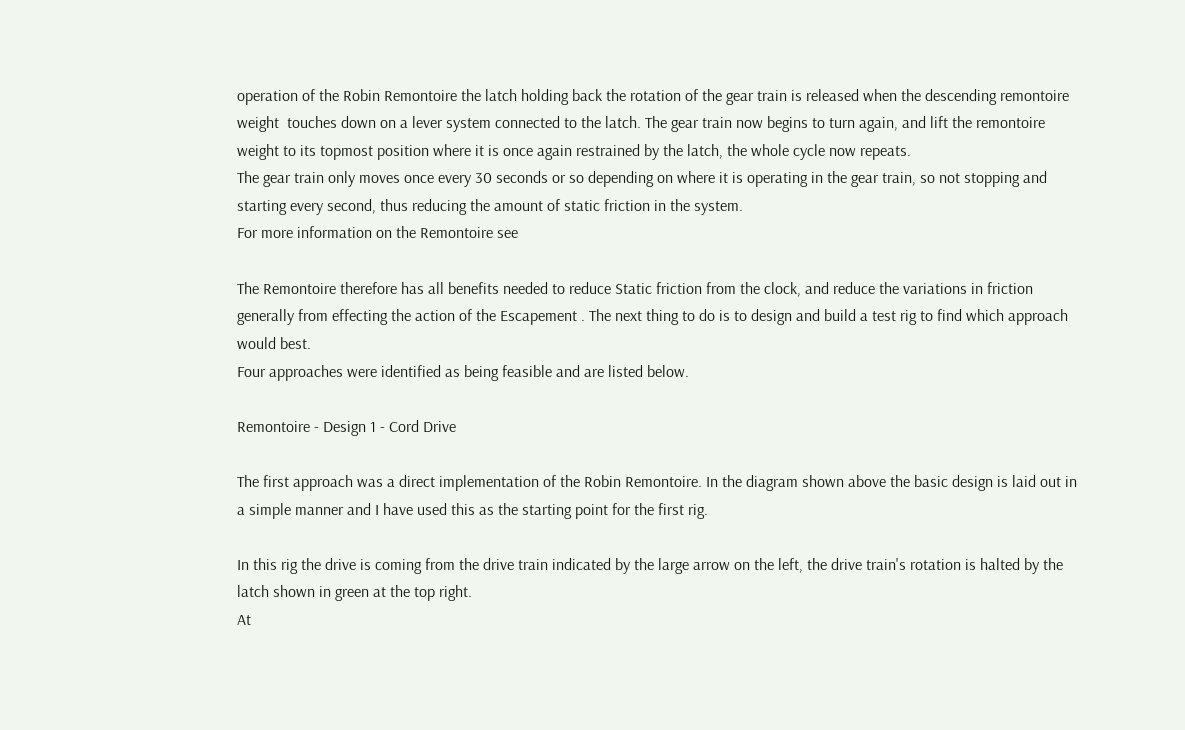operation of the Robin Remontoire the latch holding back the rotation of the gear train is released when the descending remontoire weight  touches down on a lever system connected to the latch. The gear train now begins to turn again, and lift the remontoire weight to its topmost position where it is once again restrained by the latch, the whole cycle now repeats.
The gear train only moves once every 30 seconds or so depending on where it is operating in the gear train, so not stopping and starting every second, thus reducing the amount of static friction in the system.
For more information on the Remontoire see

The Remontoire therefore has all benefits needed to reduce Static friction from the clock, and reduce the variations in friction generally from effecting the action of the Escapement . The next thing to do is to design and build a test rig to find which approach would best.
Four approaches were identified as being feasible and are listed below.

Remontoire - Design 1 - Cord Drive

The first approach was a direct implementation of the Robin Remontoire. In the diagram shown above the basic design is laid out in a simple manner and I have used this as the starting point for the first rig.

In this rig the drive is coming from the drive train indicated by the large arrow on the left, the drive train's rotation is halted by the latch shown in green at the top right.
At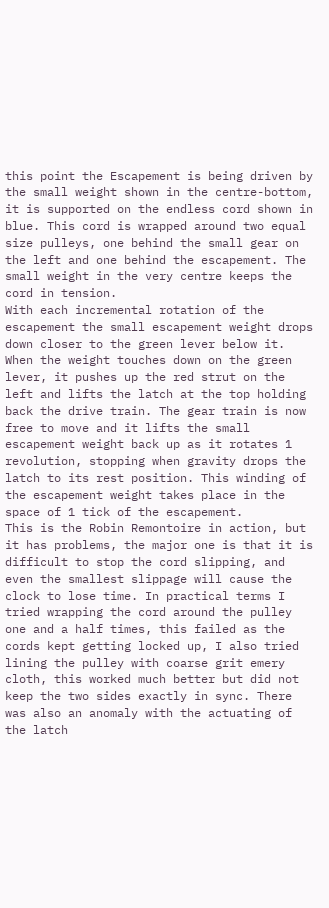this point the Escapement is being driven by the small weight shown in the centre-bottom, it is supported on the endless cord shown in blue. This cord is wrapped around two equal size pulleys, one behind the small gear on the left and one behind the escapement. The small weight in the very centre keeps the cord in tension.
With each incremental rotation of the escapement the small escapement weight drops down closer to the green lever below it. When the weight touches down on the green lever, it pushes up the red strut on the left and lifts the latch at the top holding back the drive train. The gear train is now free to move and it lifts the small escapement weight back up as it rotates 1 revolution, stopping when gravity drops the latch to its rest position. This winding of the escapement weight takes place in the space of 1 tick of the escapement.
This is the Robin Remontoire in action, but it has problems, the major one is that it is difficult to stop the cord slipping, and even the smallest slippage will cause the clock to lose time. In practical terms I tried wrapping the cord around the pulley one and a half times, this failed as the cords kept getting locked up, I also tried lining the pulley with coarse grit emery cloth, this worked much better but did not keep the two sides exactly in sync. There was also an anomaly with the actuating of the latch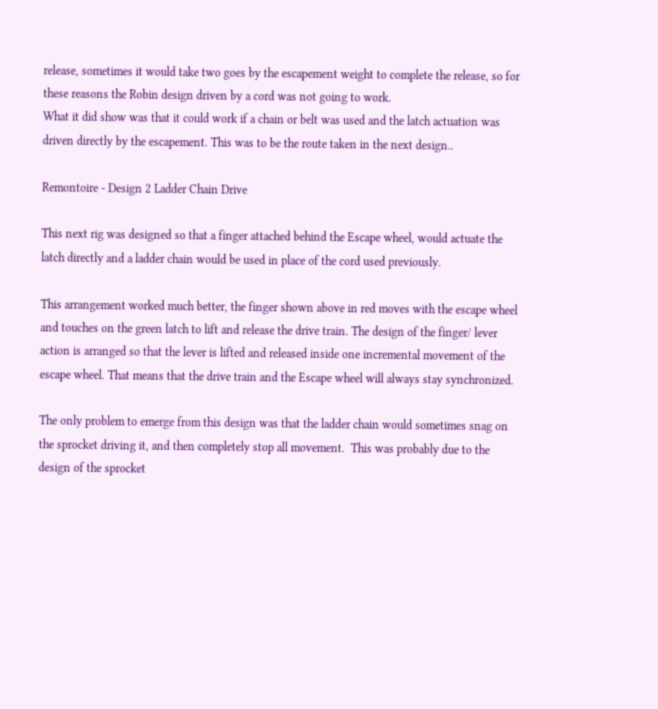release, sometimes it would take two goes by the escapement weight to complete the release, so for these reasons the Robin design driven by a cord was not going to work.
What it did show was that it could work if a chain or belt was used and the latch actuation was driven directly by the escapement. This was to be the route taken in the next design..

Remontoire - Design 2 Ladder Chain Drive

This next rig was designed so that a finger attached behind the Escape wheel, would actuate the latch directly and a ladder chain would be used in place of the cord used previously.

This arrangement worked much better, the finger shown above in red moves with the escape wheel and touches on the green latch to lift and release the drive train. The design of the finger/ lever action is arranged so that the lever is lifted and released inside one incremental movement of the escape wheel. That means that the drive train and the Escape wheel will always stay synchronized.

The only problem to emerge from this design was that the ladder chain would sometimes snag on the sprocket driving it, and then completely stop all movement.  This was probably due to the design of the sprocket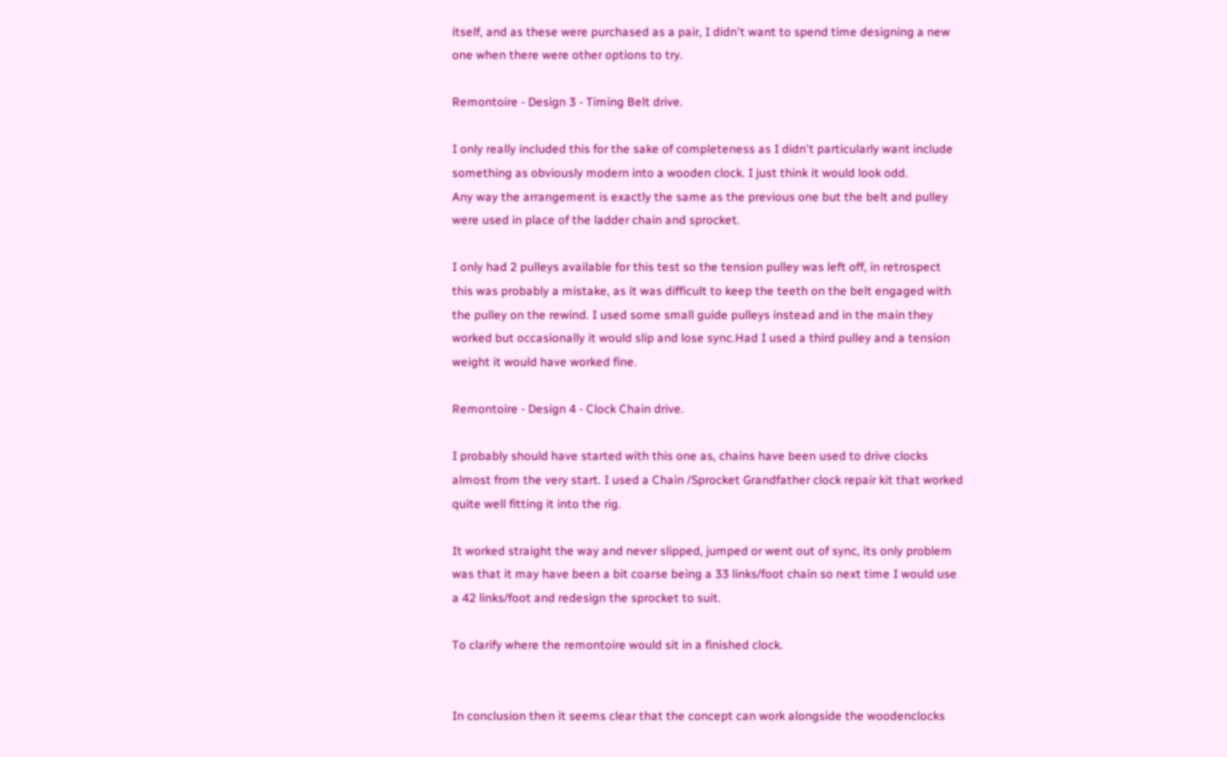itself, and as these were purchased as a pair, I didn't want to spend time designing a new one when there were other options to try.

Remontoire - Design 3 - Timing Belt drive.

I only really included this for the sake of completeness as I didn't particularly want include something as obviously modern into a wooden clock. I just think it would look odd.
Any way the arrangement is exactly the same as the previous one but the belt and pulley were used in place of the ladder chain and sprocket.

I only had 2 pulleys available for this test so the tension pulley was left off, in retrospect this was probably a mistake, as it was difficult to keep the teeth on the belt engaged with the pulley on the rewind. I used some small guide pulleys instead and in the main they worked but occasionally it would slip and lose sync.Had I used a third pulley and a tension weight it would have worked fine.

Remontoire - Design 4 - Clock Chain drive.

I probably should have started with this one as, chains have been used to drive clocks almost from the very start. I used a Chain /Sprocket Grandfather clock repair kit that worked quite well fitting it into the rig.

It worked straight the way and never slipped, jumped or went out of sync, its only problem was that it may have been a bit coarse being a 33 links/foot chain so next time I would use a 42 links/foot and redesign the sprocket to suit.

To clarify where the remontoire would sit in a finished clock.


In conclusion then it seems clear that the concept can work alongside the woodenclocks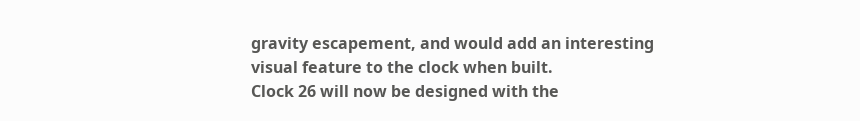gravity escapement, and would add an interesting visual feature to the clock when built.
Clock 26 will now be designed with the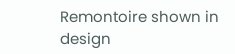Remontoire shown in design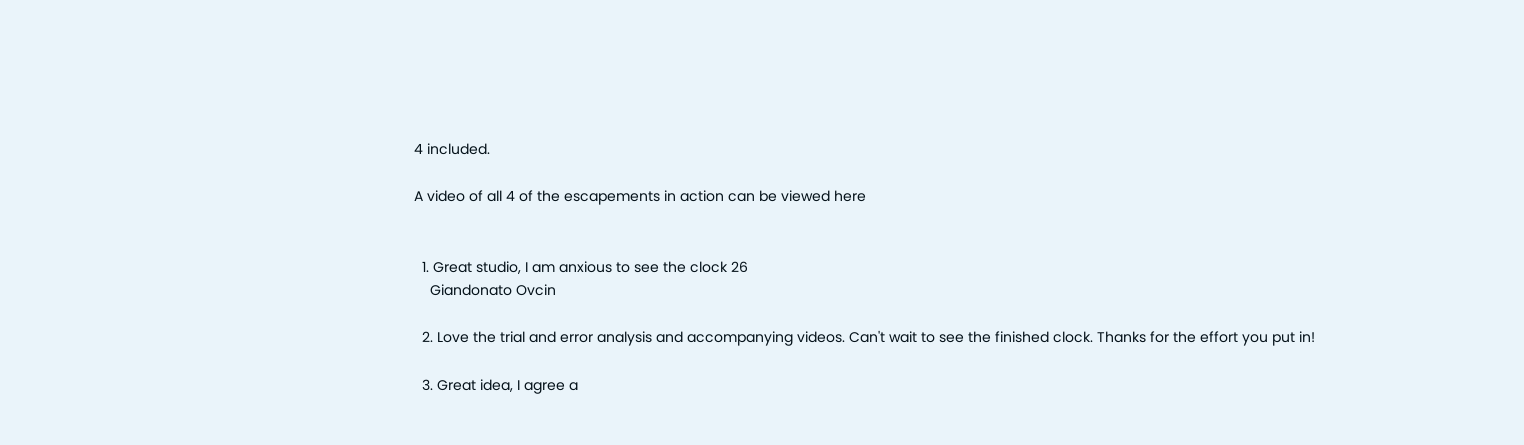4 included.

A video of all 4 of the escapements in action can be viewed here


  1. Great studio, I am anxious to see the clock 26
    Giandonato Ovcin

  2. Love the trial and error analysis and accompanying videos. Can't wait to see the finished clock. Thanks for the effort you put in!

  3. Great idea, I agree a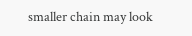smaller chain may look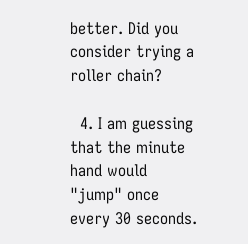better. Did you consider trying a roller chain?

  4. I am guessing that the minute hand would "jump" once every 30 seconds.